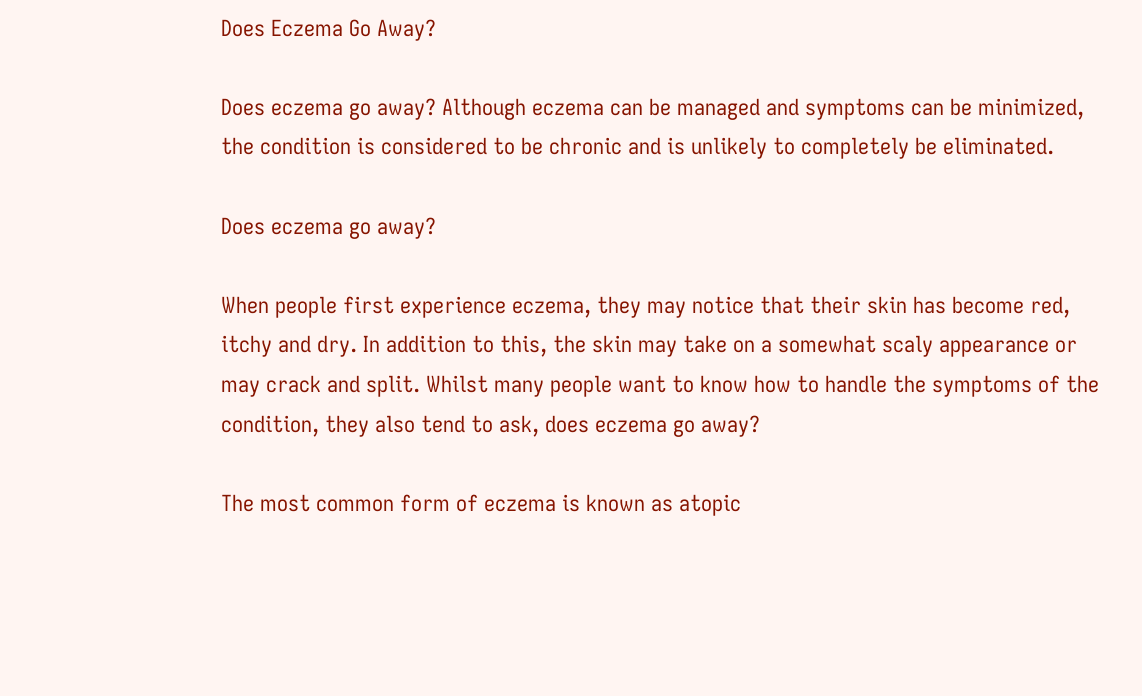Does Eczema Go Away?

Does eczema go away? Although eczema can be managed and symptoms can be minimized, the condition is considered to be chronic and is unlikely to completely be eliminated.

Does eczema go away?

When people first experience eczema, they may notice that their skin has become red, itchy and dry. In addition to this, the skin may take on a somewhat scaly appearance or may crack and split. Whilst many people want to know how to handle the symptoms of the condition, they also tend to ask, does eczema go away?

The most common form of eczema is known as atopic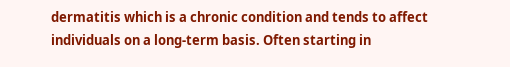dermatitis which is a chronic condition and tends to affect individuals on a long-term basis. Often starting in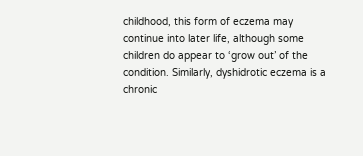childhood, this form of eczema may continue into later life, although some children do appear to ‘grow out’ of the condition. Similarly, dyshidrotic eczema is a chronic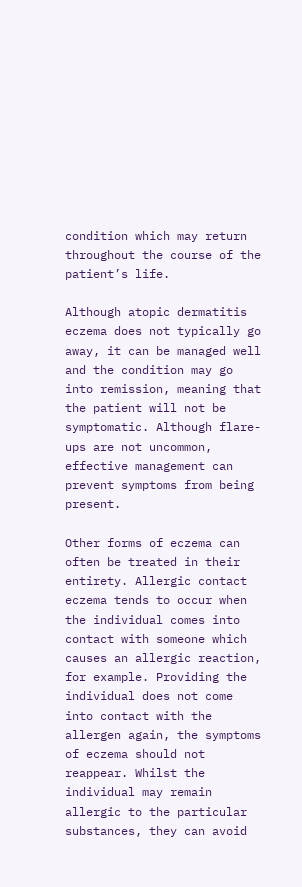condition which may return throughout the course of the patient’s life.

Although atopic dermatitis eczema does not typically go away, it can be managed well and the condition may go into remission, meaning that the patient will not be symptomatic. Although flare-ups are not uncommon, effective management can prevent symptoms from being present.

Other forms of eczema can often be treated in their entirety. Allergic contact eczema tends to occur when the individual comes into contact with someone which causes an allergic reaction, for example. Providing the individual does not come into contact with the allergen again, the symptoms of eczema should not reappear. Whilst the individual may remain allergic to the particular substances, they can avoid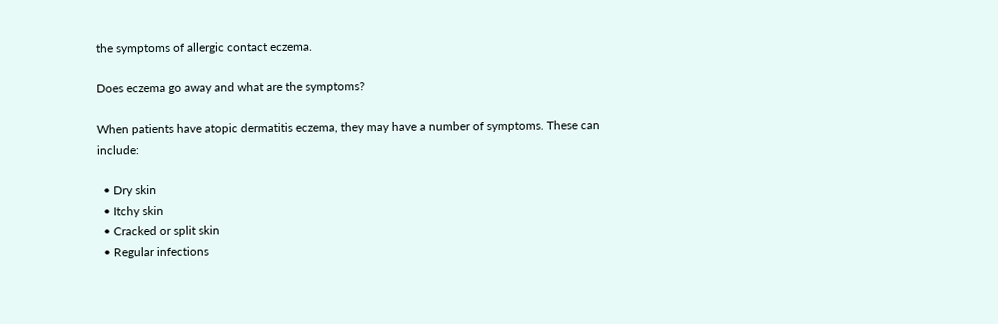the symptoms of allergic contact eczema.

Does eczema go away and what are the symptoms?

When patients have atopic dermatitis eczema, they may have a number of symptoms. These can include:

  • Dry skin
  • Itchy skin
  • Cracked or split skin
  • Regular infections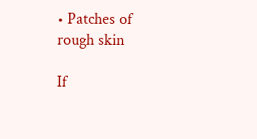• Patches of rough skin

If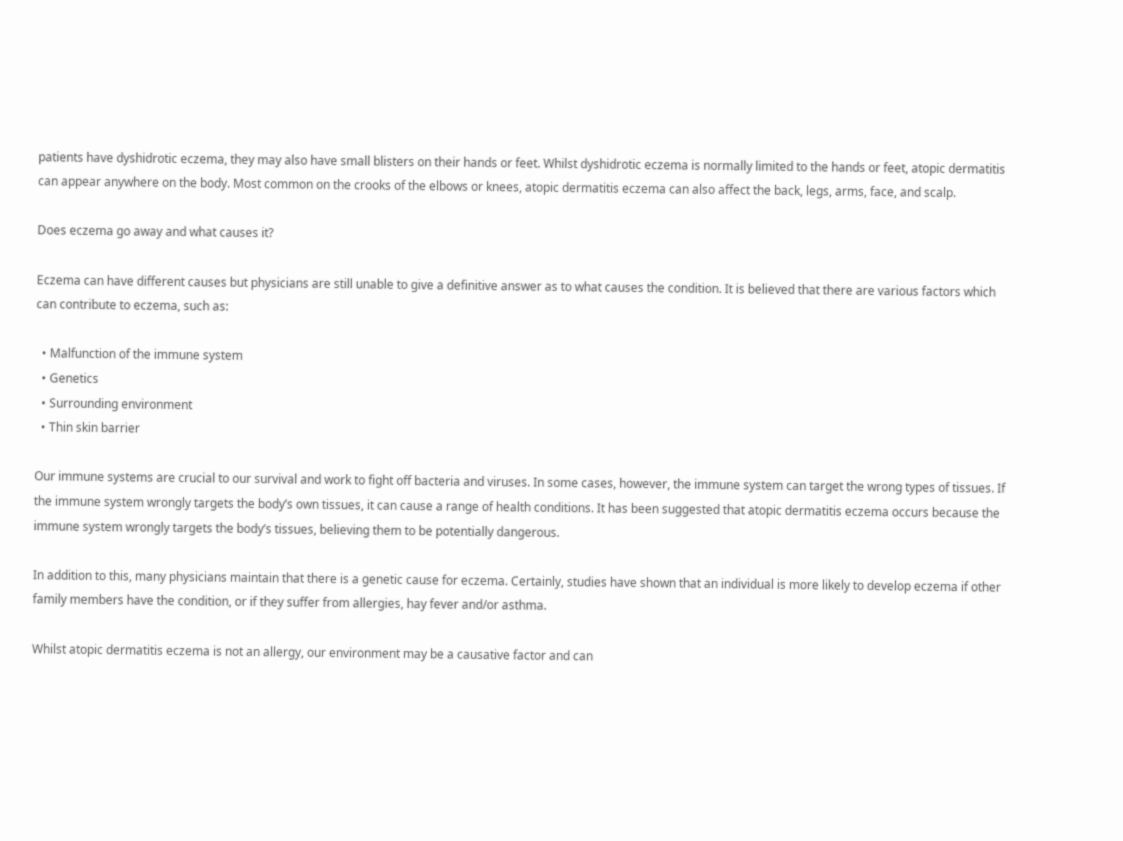patients have dyshidrotic eczema, they may also have small blisters on their hands or feet. Whilst dyshidrotic eczema is normally limited to the hands or feet, atopic dermatitis can appear anywhere on the body. Most common on the crooks of the elbows or knees, atopic dermatitis eczema can also affect the back, legs, arms, face, and scalp.

Does eczema go away and what causes it?

Eczema can have different causes but physicians are still unable to give a definitive answer as to what causes the condition. It is believed that there are various factors which can contribute to eczema, such as:

  • Malfunction of the immune system
  • Genetics
  • Surrounding environment
  • Thin skin barrier

Our immune systems are crucial to our survival and work to fight off bacteria and viruses. In some cases, however, the immune system can target the wrong types of tissues. If the immune system wrongly targets the body’s own tissues, it can cause a range of health conditions. It has been suggested that atopic dermatitis eczema occurs because the immune system wrongly targets the body’s tissues, believing them to be potentially dangerous.

In addition to this, many physicians maintain that there is a genetic cause for eczema. Certainly, studies have shown that an individual is more likely to develop eczema if other family members have the condition, or if they suffer from allergies, hay fever and/or asthma.

Whilst atopic dermatitis eczema is not an allergy, our environment may be a causative factor and can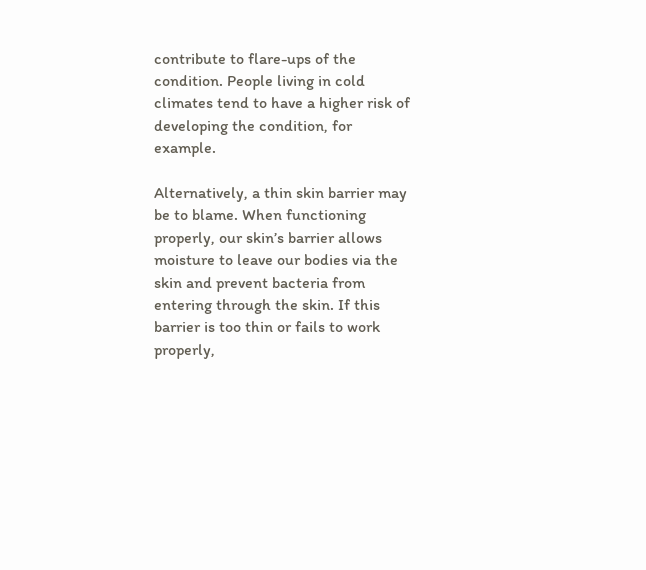contribute to flare-ups of the condition. People living in cold climates tend to have a higher risk of developing the condition, for example.

Alternatively, a thin skin barrier may be to blame. When functioning properly, our skin’s barrier allows moisture to leave our bodies via the skin and prevent bacteria from entering through the skin. If this barrier is too thin or fails to work properly,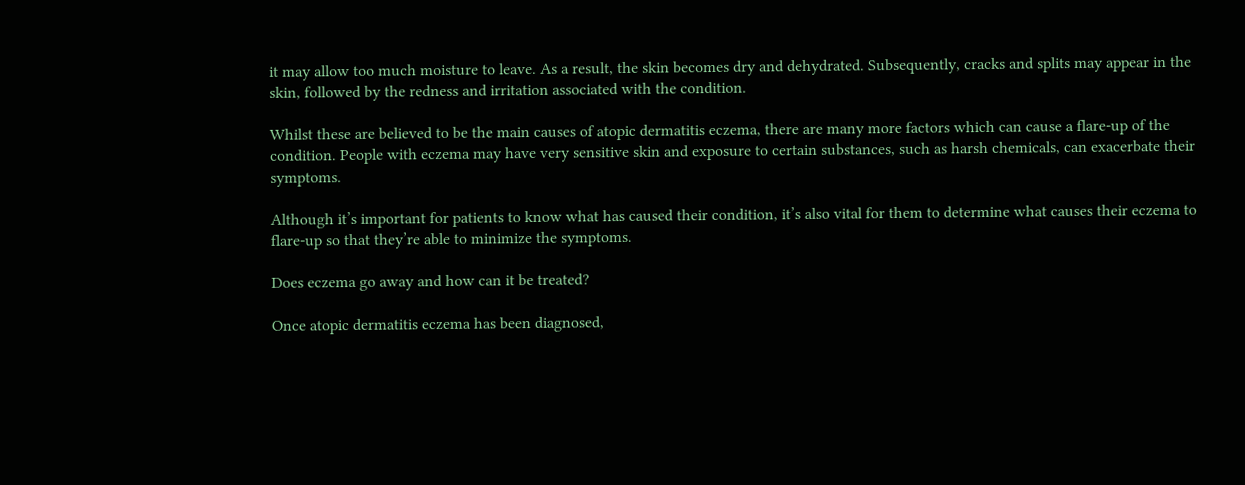it may allow too much moisture to leave. As a result, the skin becomes dry and dehydrated. Subsequently, cracks and splits may appear in the skin, followed by the redness and irritation associated with the condition.

Whilst these are believed to be the main causes of atopic dermatitis eczema, there are many more factors which can cause a flare-up of the condition. People with eczema may have very sensitive skin and exposure to certain substances, such as harsh chemicals, can exacerbate their symptoms.

Although it’s important for patients to know what has caused their condition, it’s also vital for them to determine what causes their eczema to flare-up so that they’re able to minimize the symptoms.

Does eczema go away and how can it be treated?

Once atopic dermatitis eczema has been diagnosed,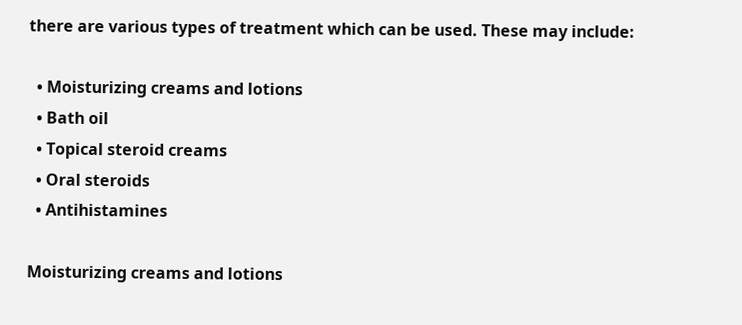there are various types of treatment which can be used. These may include:

  • Moisturizing creams and lotions
  • Bath oil
  • Topical steroid creams
  • Oral steroids
  • Antihistamines

Moisturizing creams and lotions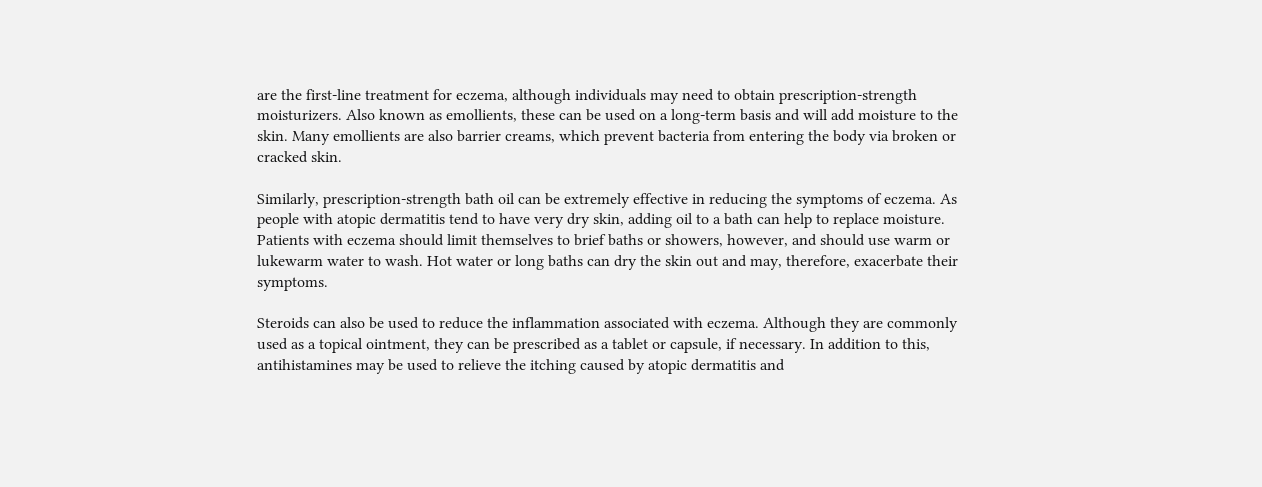are the first-line treatment for eczema, although individuals may need to obtain prescription-strength moisturizers. Also known as emollients, these can be used on a long-term basis and will add moisture to the skin. Many emollients are also barrier creams, which prevent bacteria from entering the body via broken or cracked skin.

Similarly, prescription-strength bath oil can be extremely effective in reducing the symptoms of eczema. As people with atopic dermatitis tend to have very dry skin, adding oil to a bath can help to replace moisture. Patients with eczema should limit themselves to brief baths or showers, however, and should use warm or lukewarm water to wash. Hot water or long baths can dry the skin out and may, therefore, exacerbate their symptoms.

Steroids can also be used to reduce the inflammation associated with eczema. Although they are commonly used as a topical ointment, they can be prescribed as a tablet or capsule, if necessary. In addition to this, antihistamines may be used to relieve the itching caused by atopic dermatitis and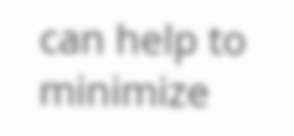can help to minimize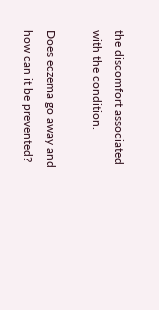the discomfort associated with the condition.

Does eczema go away and how can it be prevented?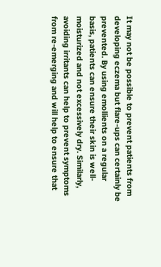It may not be possible to prevent patients from developing eczema but flare-ups can certainly be prevented. By using emollients on a regular basis, patients can ensure their skin is well-moisturized and not excessively dry. Similarly, avoiding irritants can help to prevent symptoms from re-emerging and will help to ensure that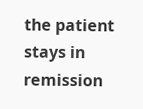the patient stays in remission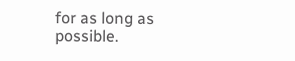for as long as possible.